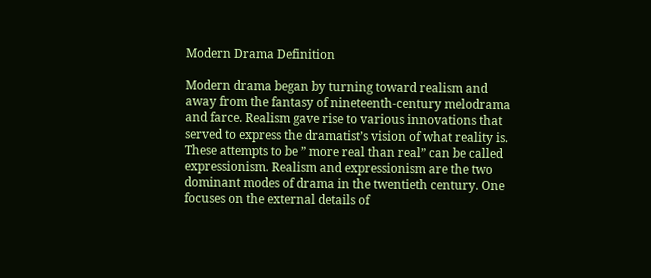Modern Drama Definition

Modern drama began by turning toward realism and away from the fantasy of nineteenth-century melodrama and farce. Realism gave rise to various innovations that served to express the dramatist’s vision of what reality is. These attempts to be ” more real than real” can be called expressionism. Realism and expressionism are the two dominant modes of drama in the twentieth century. One focuses on the external details of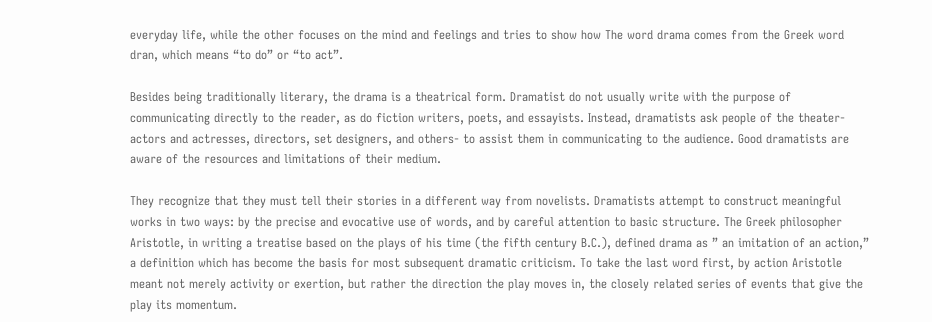everyday life, while the other focuses on the mind and feelings and tries to show how The word drama comes from the Greek word dran, which means “to do” or “to act”.

Besides being traditionally literary, the drama is a theatrical form. Dramatist do not usually write with the purpose of communicating directly to the reader, as do fiction writers, poets, and essayists. Instead, dramatists ask people of the theater-actors and actresses, directors, set designers, and others- to assist them in communicating to the audience. Good dramatists are aware of the resources and limitations of their medium.

They recognize that they must tell their stories in a different way from novelists. Dramatists attempt to construct meaningful works in two ways: by the precise and evocative use of words, and by careful attention to basic structure. The Greek philosopher Aristotle, in writing a treatise based on the plays of his time (the fifth century B.C.), defined drama as ” an imitation of an action,” a definition which has become the basis for most subsequent dramatic criticism. To take the last word first, by action Aristotle meant not merely activity or exertion, but rather the direction the play moves in, the closely related series of events that give the play its momentum.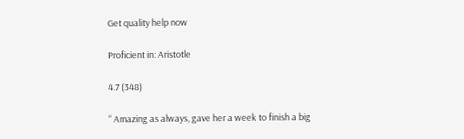Get quality help now

Proficient in: Aristotle

4.7 (348)

“ Amazing as always, gave her a week to finish a big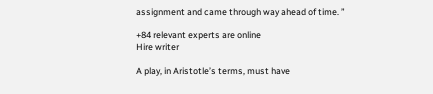assignment and came through way ahead of time. ”

+84 relevant experts are online
Hire writer

A play, in Aristotle’s terms, must have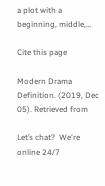a plot with a beginning, middle,…

Cite this page

Modern Drama Definition. (2019, Dec 05). Retrieved from

Let’s chat?  We're online 24/7